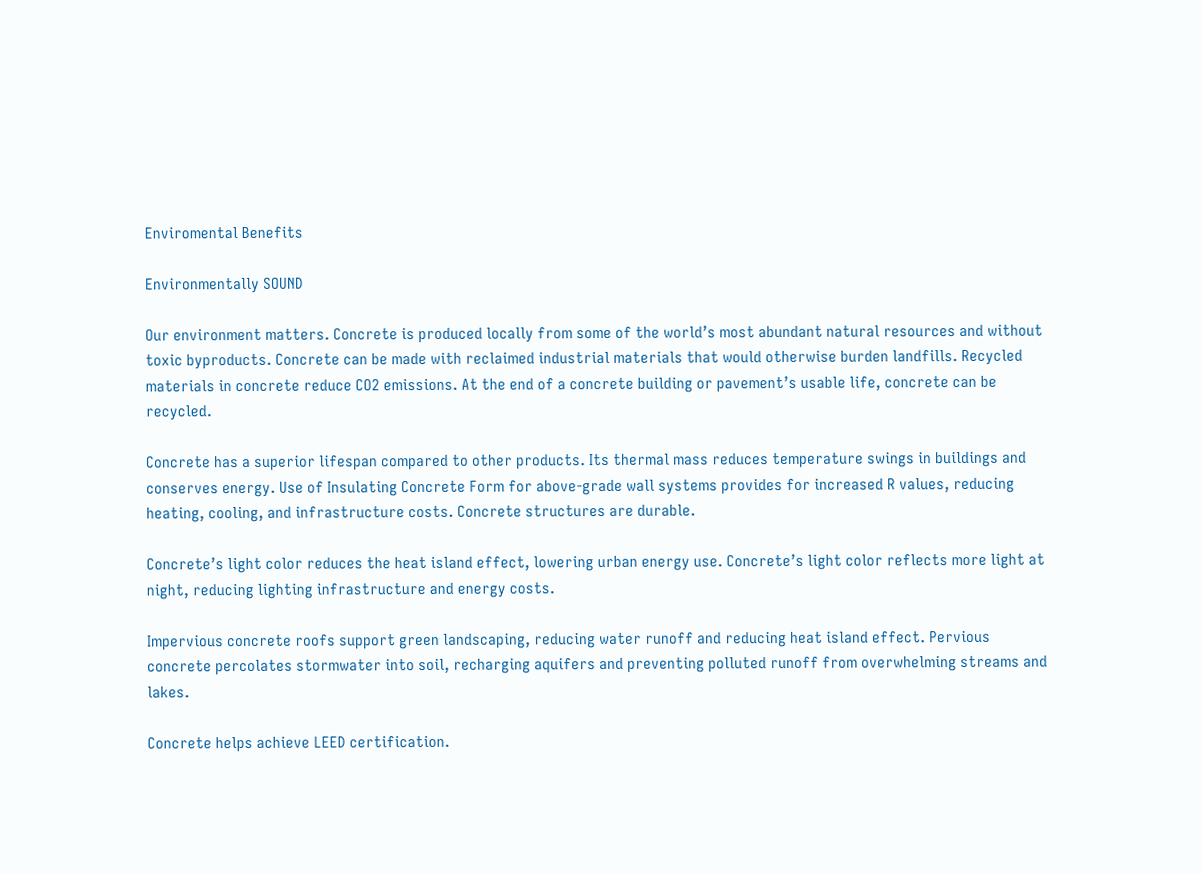Enviromental Benefits

Environmentally SOUND

Our environment matters. Concrete is produced locally from some of the world’s most abundant natural resources and without toxic byproducts. Concrete can be made with reclaimed industrial materials that would otherwise burden landfills. Recycled materials in concrete reduce CO2 emissions. At the end of a concrete building or pavement’s usable life, concrete can be recycled.

Concrete has a superior lifespan compared to other products. Its thermal mass reduces temperature swings in buildings and conserves energy. Use of Insulating Concrete Form for above-grade wall systems provides for increased R values, reducing heating, cooling, and infrastructure costs. Concrete structures are durable.

Concrete’s light color reduces the heat island effect, lowering urban energy use. Concrete’s light color reflects more light at night, reducing lighting infrastructure and energy costs.

Impervious concrete roofs support green landscaping, reducing water runoff and reducing heat island effect. Pervious concrete percolates stormwater into soil, recharging aquifers and preventing polluted runoff from overwhelming streams and lakes.

Concrete helps achieve LEED certification.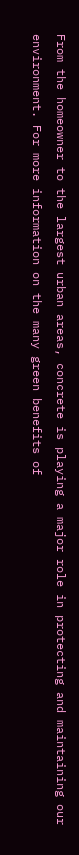From the homeowner to the largest urban areas, concrete is playing a major role in protecting and maintaining our environment. For more information on the many green benefits of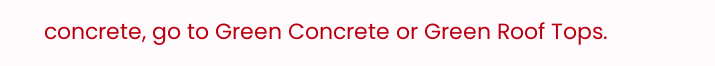concrete, go to Green Concrete or Green Roof Tops.